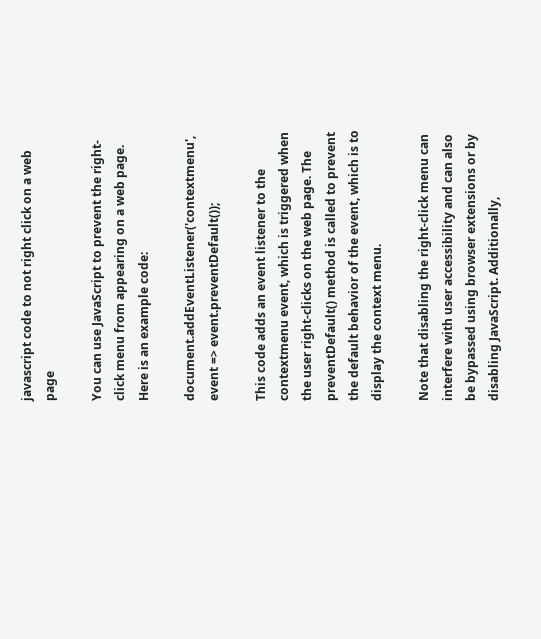javascript code to not right click on a web page

You can use JavaScript to prevent the right-click menu from appearing on a web page. Here is an example code:

document.addEventListener('contextmenu', event => event.preventDefault());

This code adds an event listener to the contextmenu event, which is triggered when the user right-clicks on the web page. The preventDefault() method is called to prevent the default behavior of the event, which is to display the context menu.

Note that disabling the right-click menu can interfere with user accessibility and can also be bypassed using browser extensions or by disabling JavaScript. Additionally,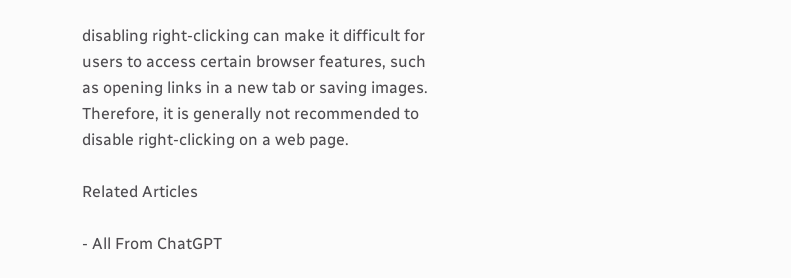disabling right-clicking can make it difficult for users to access certain browser features, such as opening links in a new tab or saving images. Therefore, it is generally not recommended to disable right-clicking on a web page.

Related Articles

- All From ChatGPT